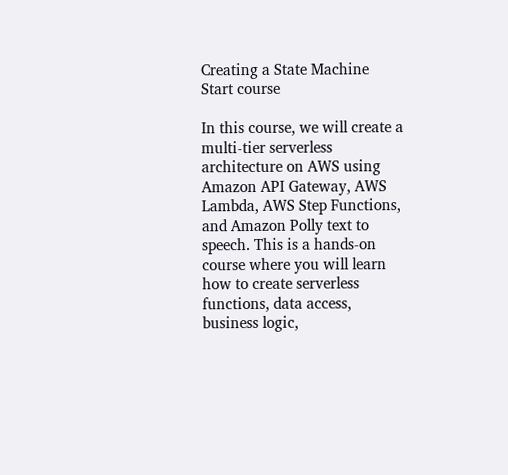Creating a State Machine
Start course

In this course, we will create a multi-tier serverless architecture on AWS using Amazon API Gateway, AWS Lambda, AWS Step Functions, and Amazon Polly text to speech. This is a hands-on course where you will learn how to create serverless functions, data access, business logic,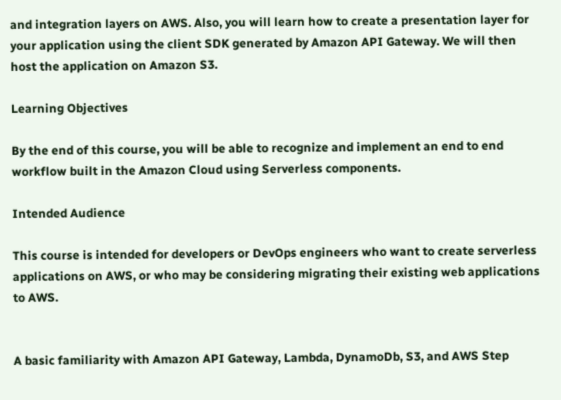and integration layers on AWS. Also, you will learn how to create a presentation layer for your application using the client SDK generated by Amazon API Gateway. We will then host the application on Amazon S3.

Learning Objectives

By the end of this course, you will be able to recognize and implement an end to end workflow built in the Amazon Cloud using Serverless components.

Intended Audience

This course is intended for developers or DevOps engineers who want to create serverless applications on AWS, or who may be considering migrating their existing web applications to AWS.


A basic familiarity with Amazon API Gateway, Lambda, DynamoDb, S3, and AWS Step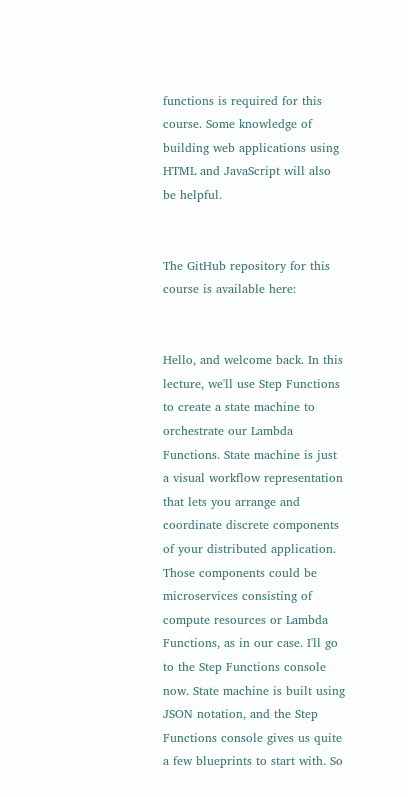functions is required for this course. Some knowledge of building web applications using HTML and JavaScript will also be helpful.


The GitHub repository for this course is available here:


Hello, and welcome back. In this lecture, we'll use Step Functions to create a state machine to orchestrate our Lambda Functions. State machine is just a visual workflow representation that lets you arrange and coordinate discrete components of your distributed application. Those components could be microservices consisting of compute resources or Lambda Functions, as in our case. I'll go to the Step Functions console now. State machine is built using JSON notation, and the Step Functions console gives us quite a few blueprints to start with. So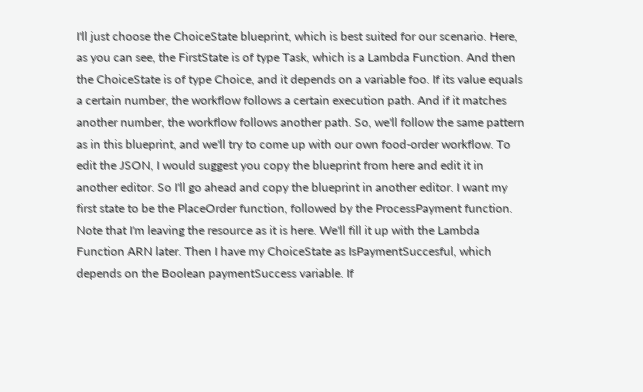I'll just choose the ChoiceState blueprint, which is best suited for our scenario. Here, as you can see, the FirstState is of type Task, which is a Lambda Function. And then the ChoiceState is of type Choice, and it depends on a variable foo. If its value equals a certain number, the workflow follows a certain execution path. And if it matches another number, the workflow follows another path. So, we'll follow the same pattern as in this blueprint, and we'll try to come up with our own food-order workflow. To edit the JSON, I would suggest you copy the blueprint from here and edit it in another editor. So I'll go ahead and copy the blueprint in another editor. I want my first state to be the PlaceOrder function, followed by the ProcessPayment function. Note that I'm leaving the resource as it is here. We'll fill it up with the Lambda Function ARN later. Then I have my ChoiceState as IsPaymentSuccesful, which depends on the Boolean paymentSuccess variable. If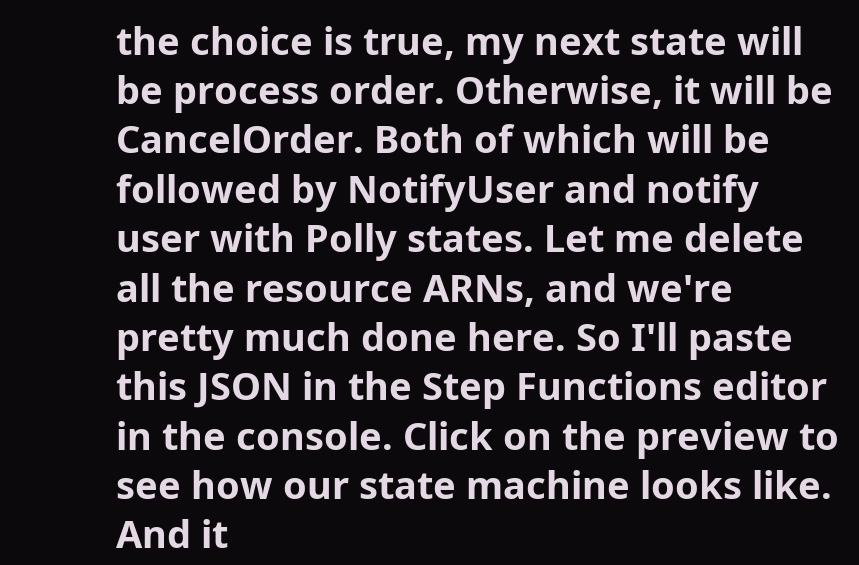the choice is true, my next state will be process order. Otherwise, it will be CancelOrder. Both of which will be followed by NotifyUser and notify user with Polly states. Let me delete all the resource ARNs, and we're pretty much done here. So I'll paste this JSON in the Step Functions editor in the console. Click on the preview to see how our state machine looks like. And it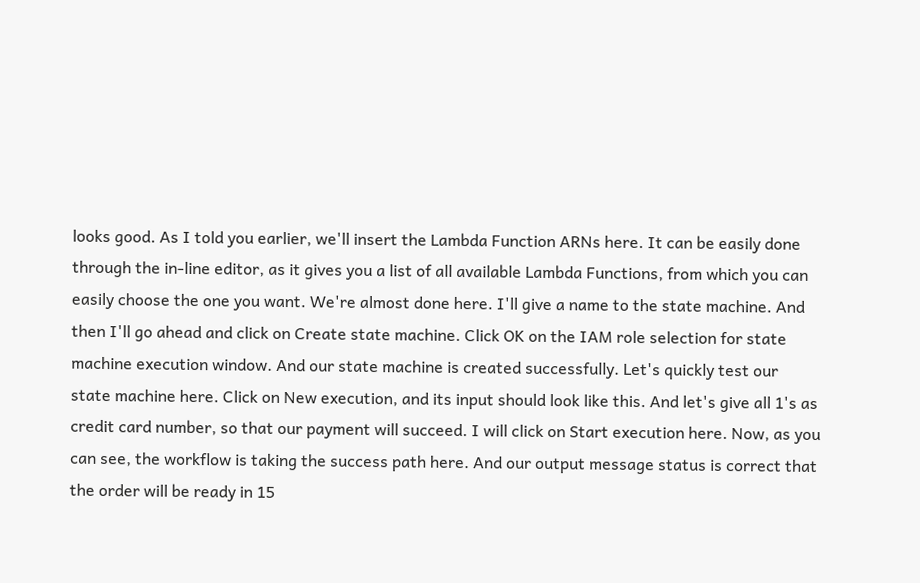looks good. As I told you earlier, we'll insert the Lambda Function ARNs here. It can be easily done through the in-line editor, as it gives you a list of all available Lambda Functions, from which you can easily choose the one you want. We're almost done here. I'll give a name to the state machine. And then I'll go ahead and click on Create state machine. Click OK on the IAM role selection for state machine execution window. And our state machine is created successfully. Let's quickly test our state machine here. Click on New execution, and its input should look like this. And let's give all 1's as credit card number, so that our payment will succeed. I will click on Start execution here. Now, as you can see, the workflow is taking the success path here. And our output message status is correct that the order will be ready in 15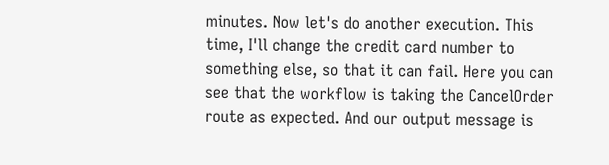minutes. Now let's do another execution. This time, I'll change the credit card number to something else, so that it can fail. Here you can see that the workflow is taking the CancelOrder route as expected. And our output message is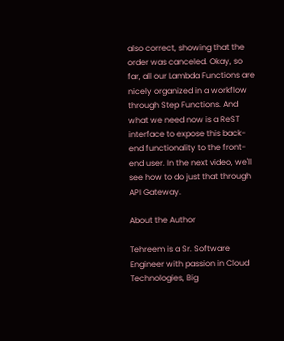also correct, showing that the order was canceled. Okay, so far, all our Lambda Functions are nicely organized in a workflow through Step Functions. And what we need now is a ReST interface to expose this back-end functionality to the front-end user. In the next video, we'll see how to do just that through API Gateway.

About the Author

Tehreem is a Sr. Software Engineer with passion in Cloud Technologies, Big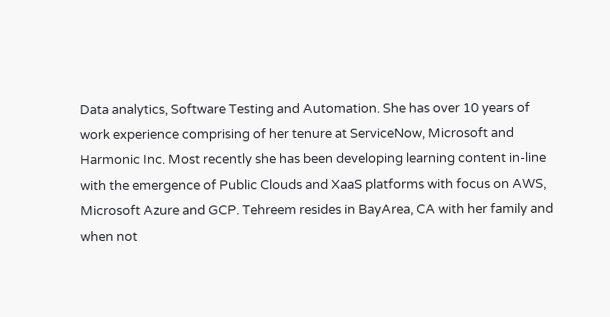Data analytics, Software Testing and Automation. She has over 10 years of work experience comprising of her tenure at ServiceNow, Microsoft and Harmonic Inc. Most recently she has been developing learning content in-line with the emergence of Public Clouds and XaaS platforms with focus on AWS, Microsoft Azure and GCP. Tehreem resides in BayArea, CA with her family and when not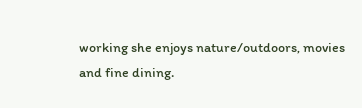working she enjoys nature/outdoors, movies and fine dining.